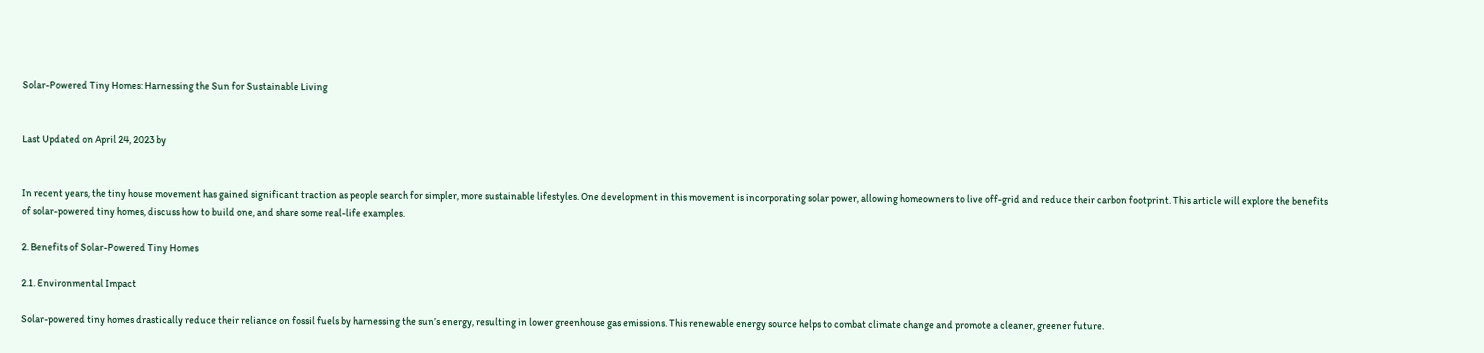Solar-Powered Tiny Homes: Harnessing the Sun for Sustainable Living


Last Updated on April 24, 2023 by


In recent years, the tiny house movement has gained significant traction as people search for simpler, more sustainable lifestyles. One development in this movement is incorporating solar power, allowing homeowners to live off-grid and reduce their carbon footprint. This article will explore the benefits of solar-powered tiny homes, discuss how to build one, and share some real-life examples.

2. Benefits of Solar-Powered Tiny Homes

2.1. Environmental Impact

Solar-powered tiny homes drastically reduce their reliance on fossil fuels by harnessing the sun’s energy, resulting in lower greenhouse gas emissions. This renewable energy source helps to combat climate change and promote a cleaner, greener future.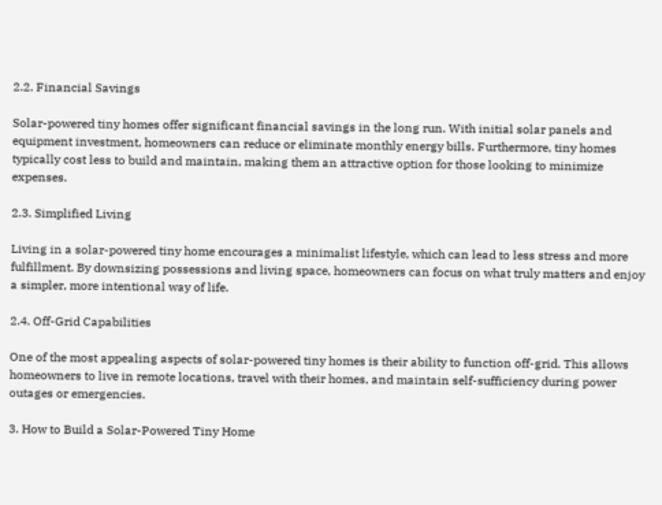2.2. Financial Savings

Solar-powered tiny homes offer significant financial savings in the long run. With initial solar panels and equipment investment, homeowners can reduce or eliminate monthly energy bills. Furthermore, tiny homes typically cost less to build and maintain, making them an attractive option for those looking to minimize expenses.

2.3. Simplified Living

Living in a solar-powered tiny home encourages a minimalist lifestyle, which can lead to less stress and more fulfillment. By downsizing possessions and living space, homeowners can focus on what truly matters and enjoy a simpler, more intentional way of life.

2.4. Off-Grid Capabilities

One of the most appealing aspects of solar-powered tiny homes is their ability to function off-grid. This allows homeowners to live in remote locations, travel with their homes, and maintain self-sufficiency during power outages or emergencies.

3. How to Build a Solar-Powered Tiny Home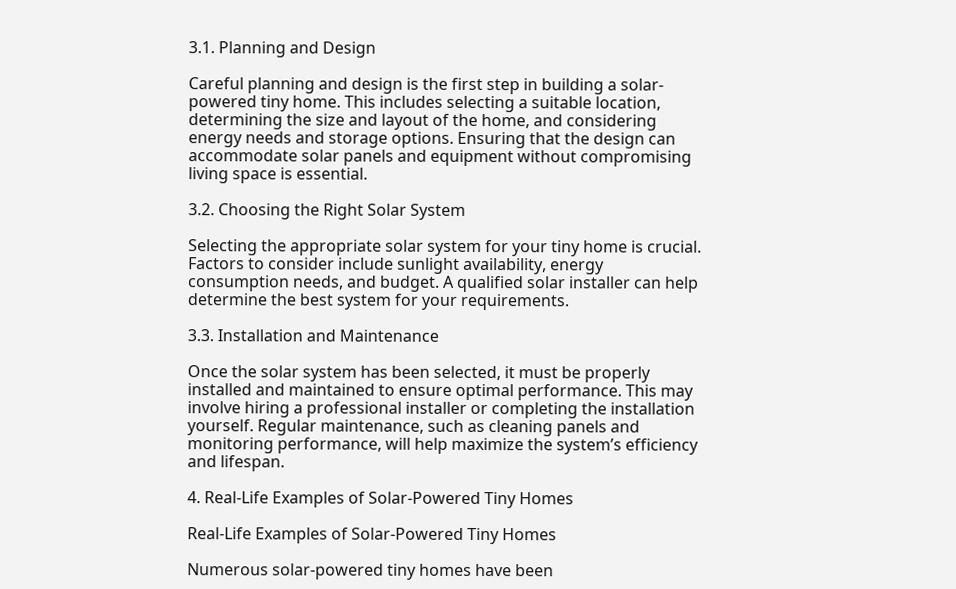3.1. Planning and Design

Careful planning and design is the first step in building a solar-powered tiny home. This includes selecting a suitable location, determining the size and layout of the home, and considering energy needs and storage options. Ensuring that the design can accommodate solar panels and equipment without compromising living space is essential.

3.2. Choosing the Right Solar System

Selecting the appropriate solar system for your tiny home is crucial. Factors to consider include sunlight availability, energy consumption needs, and budget. A qualified solar installer can help determine the best system for your requirements.

3.3. Installation and Maintenance

Once the solar system has been selected, it must be properly installed and maintained to ensure optimal performance. This may involve hiring a professional installer or completing the installation yourself. Regular maintenance, such as cleaning panels and monitoring performance, will help maximize the system’s efficiency and lifespan.

4. Real-Life Examples of Solar-Powered Tiny Homes

Real-Life Examples of Solar-Powered Tiny Homes

Numerous solar-powered tiny homes have been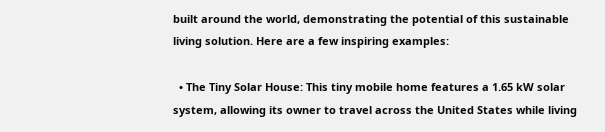built around the world, demonstrating the potential of this sustainable living solution. Here are a few inspiring examples:

  • The Tiny Solar House: This tiny mobile home features a 1.65 kW solar system, allowing its owner to travel across the United States while living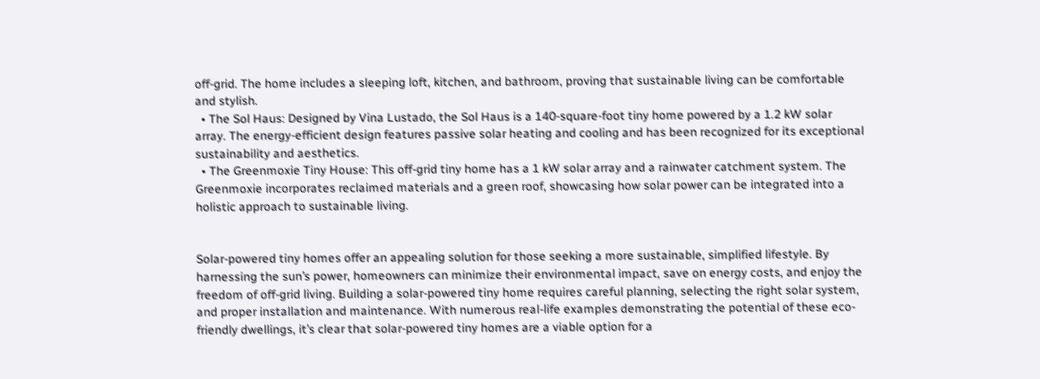off-grid. The home includes a sleeping loft, kitchen, and bathroom, proving that sustainable living can be comfortable and stylish.
  • The Sol Haus: Designed by Vina Lustado, the Sol Haus is a 140-square-foot tiny home powered by a 1.2 kW solar array. The energy-efficient design features passive solar heating and cooling and has been recognized for its exceptional sustainability and aesthetics.
  • The Greenmoxie Tiny House: This off-grid tiny home has a 1 kW solar array and a rainwater catchment system. The Greenmoxie incorporates reclaimed materials and a green roof, showcasing how solar power can be integrated into a holistic approach to sustainable living.


Solar-powered tiny homes offer an appealing solution for those seeking a more sustainable, simplified lifestyle. By harnessing the sun’s power, homeowners can minimize their environmental impact, save on energy costs, and enjoy the freedom of off-grid living. Building a solar-powered tiny home requires careful planning, selecting the right solar system, and proper installation and maintenance. With numerous real-life examples demonstrating the potential of these eco-friendly dwellings, it’s clear that solar-powered tiny homes are a viable option for a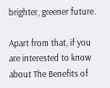brighter, greener future.

Apart from that, if you are interested to know about The Benefits of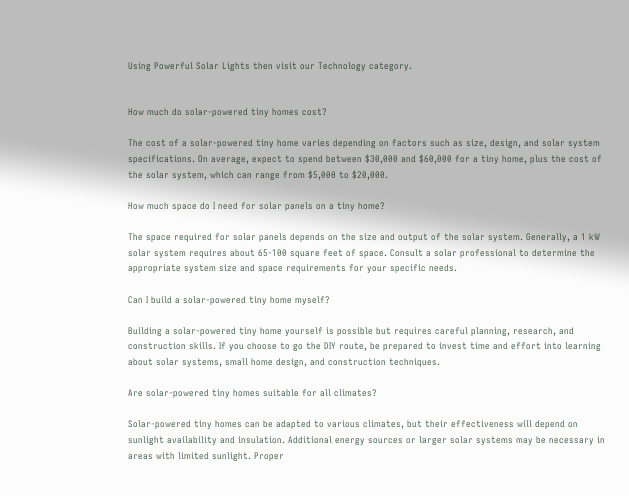Using Powerful Solar Lights then visit our Technology category.


How much do solar-powered tiny homes cost?

The cost of a solar-powered tiny home varies depending on factors such as size, design, and solar system specifications. On average, expect to spend between $30,000 and $60,000 for a tiny home, plus the cost of the solar system, which can range from $5,000 to $20,000.

How much space do I need for solar panels on a tiny home?

The space required for solar panels depends on the size and output of the solar system. Generally, a 1 kW solar system requires about 65-100 square feet of space. Consult a solar professional to determine the appropriate system size and space requirements for your specific needs.

Can I build a solar-powered tiny home myself?

Building a solar-powered tiny home yourself is possible but requires careful planning, research, and construction skills. If you choose to go the DIY route, be prepared to invest time and effort into learning about solar systems, small home design, and construction techniques.

Are solar-powered tiny homes suitable for all climates?

Solar-powered tiny homes can be adapted to various climates, but their effectiveness will depend on sunlight availability and insulation. Additional energy sources or larger solar systems may be necessary in areas with limited sunlight. Proper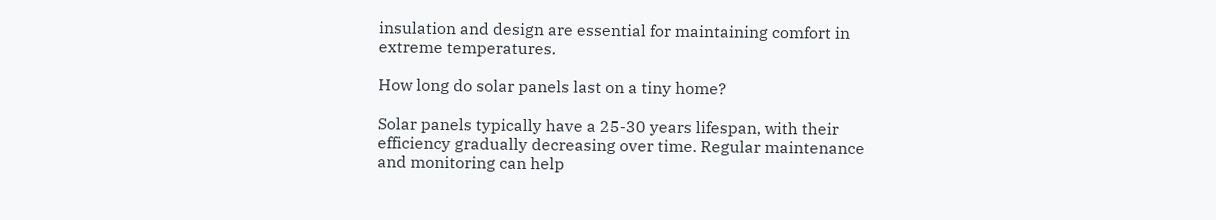insulation and design are essential for maintaining comfort in extreme temperatures.

How long do solar panels last on a tiny home?

Solar panels typically have a 25-30 years lifespan, with their efficiency gradually decreasing over time. Regular maintenance and monitoring can help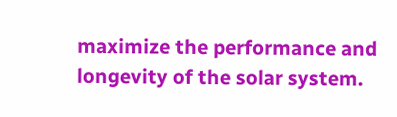maximize the performance and longevity of the solar system.